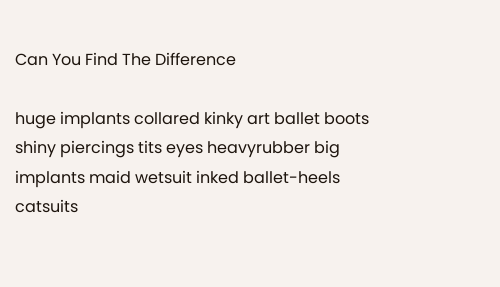Can You Find The Difference

huge implants collared kinky art ballet boots shiny piercings tits eyes heavyrubber big implants maid wetsuit inked ballet-heels catsuits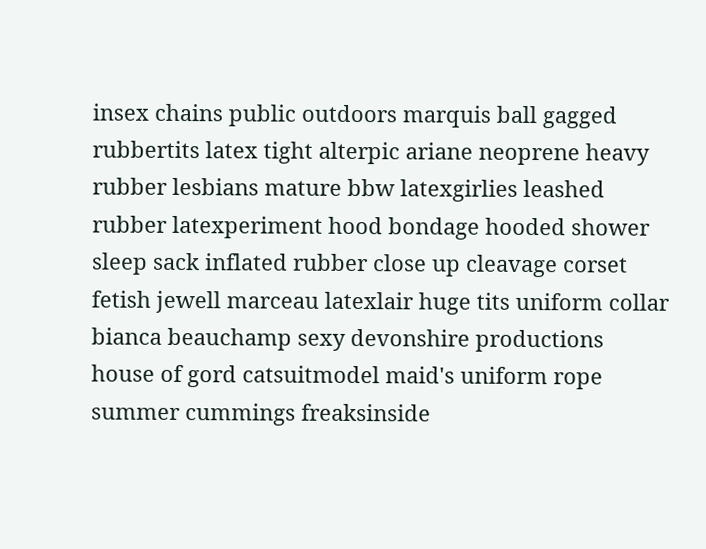insex chains public outdoors marquis ball gagged rubbertits latex tight alterpic ariane neoprene heavy rubber lesbians mature bbw latexgirlies leashed rubber latexperiment hood bondage hooded shower sleep sack inflated rubber close up cleavage corset fetish jewell marceau latexlair huge tits uniform collar bianca beauchamp sexy devonshire productions house of gord catsuitmodel maid's uniform rope summer cummings freaksinside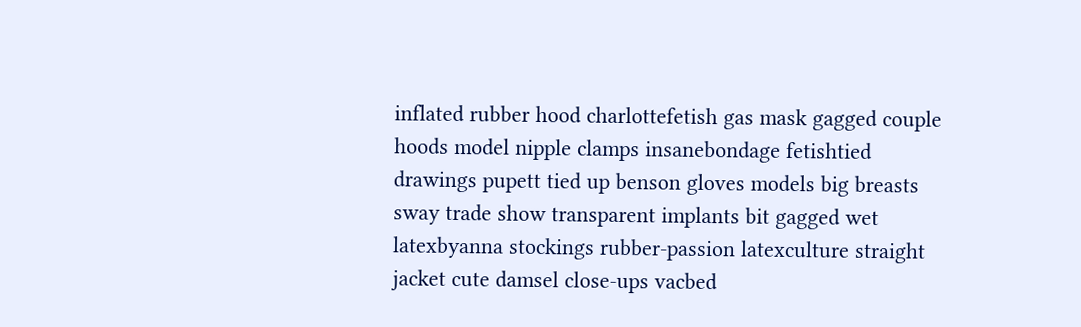inflated rubber hood charlottefetish gas mask gagged couple hoods model nipple clamps insanebondage fetishtied drawings pupett tied up benson gloves models big breasts sway trade show transparent implants bit gagged wet latexbyanna stockings rubber-passion latexculture straight jacket cute damsel close-ups vacbed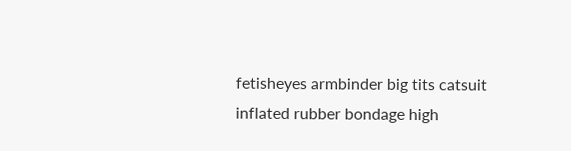fetisheyes armbinder big tits catsuit inflated rubber bondage high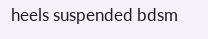heels suspended bdsm